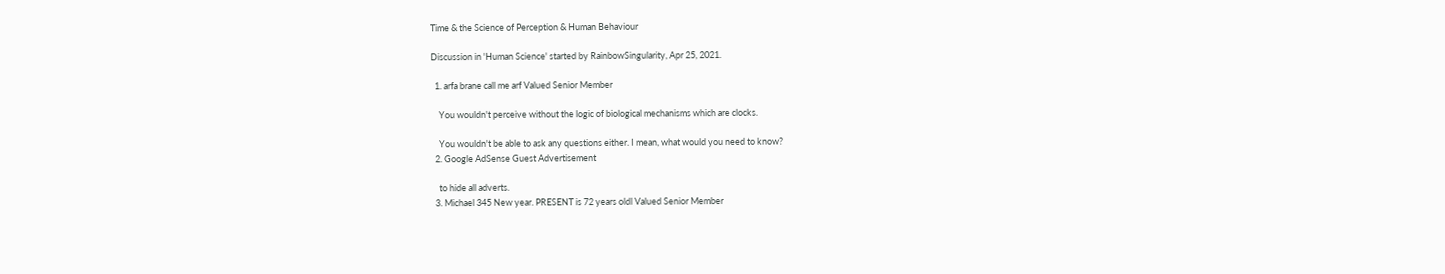Time & the Science of Perception & Human Behaviour

Discussion in 'Human Science' started by RainbowSingularity, Apr 25, 2021.

  1. arfa brane call me arf Valued Senior Member

    You wouldn't perceive without the logic of biological mechanisms which are clocks.

    You wouldn't be able to ask any questions either. I mean, what would you need to know?
  2. Google AdSense Guest Advertisement

    to hide all adverts.
  3. Michael 345 New year. PRESENT is 72 years oldl Valued Senior Member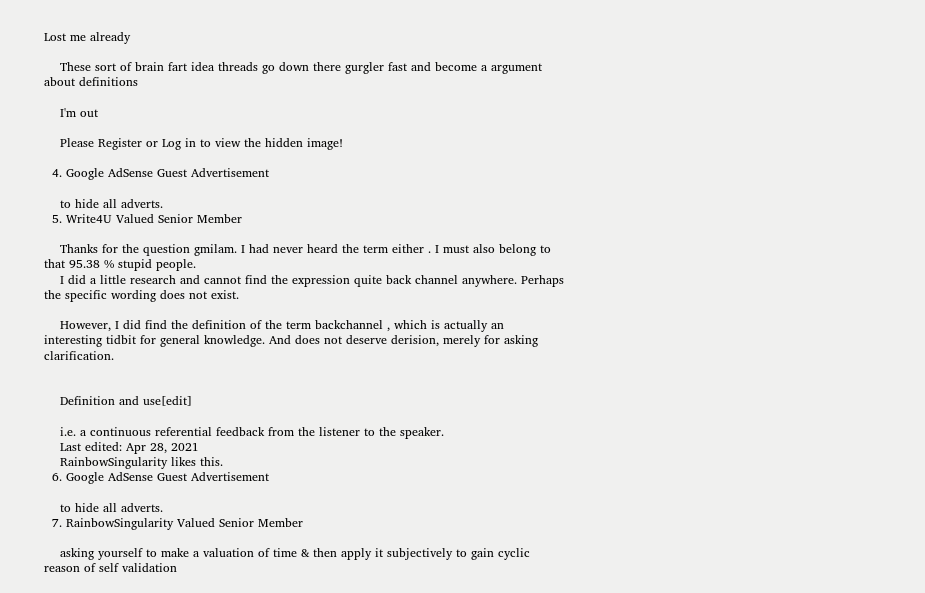Lost me already

    These sort of brain fart idea threads go down there gurgler fast and become a argument about definitions

    I'm out

    Please Register or Log in to view the hidden image!

  4. Google AdSense Guest Advertisement

    to hide all adverts.
  5. Write4U Valued Senior Member

    Thanks for the question gmilam. I had never heard the term either . I must also belong to that 95.38 % stupid people.
    I did a little research and cannot find the expression quite back channel anywhere. Perhaps the specific wording does not exist.

    However, I did find the definition of the term backchannel , which is actually an interesting tidbit for general knowledge. And does not deserve derision, merely for asking clarification.


    Definition and use[edit]

    i.e. a continuous referential feedback from the listener to the speaker.
    Last edited: Apr 28, 2021
    RainbowSingularity likes this.
  6. Google AdSense Guest Advertisement

    to hide all adverts.
  7. RainbowSingularity Valued Senior Member

    asking yourself to make a valuation of time & then apply it subjectively to gain cyclic reason of self validation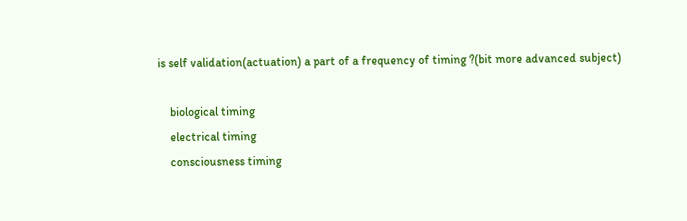is self validation(actuation) a part of a frequency of timing ?(bit more advanced subject)

    biological timing
    electrical timing
    consciousness timing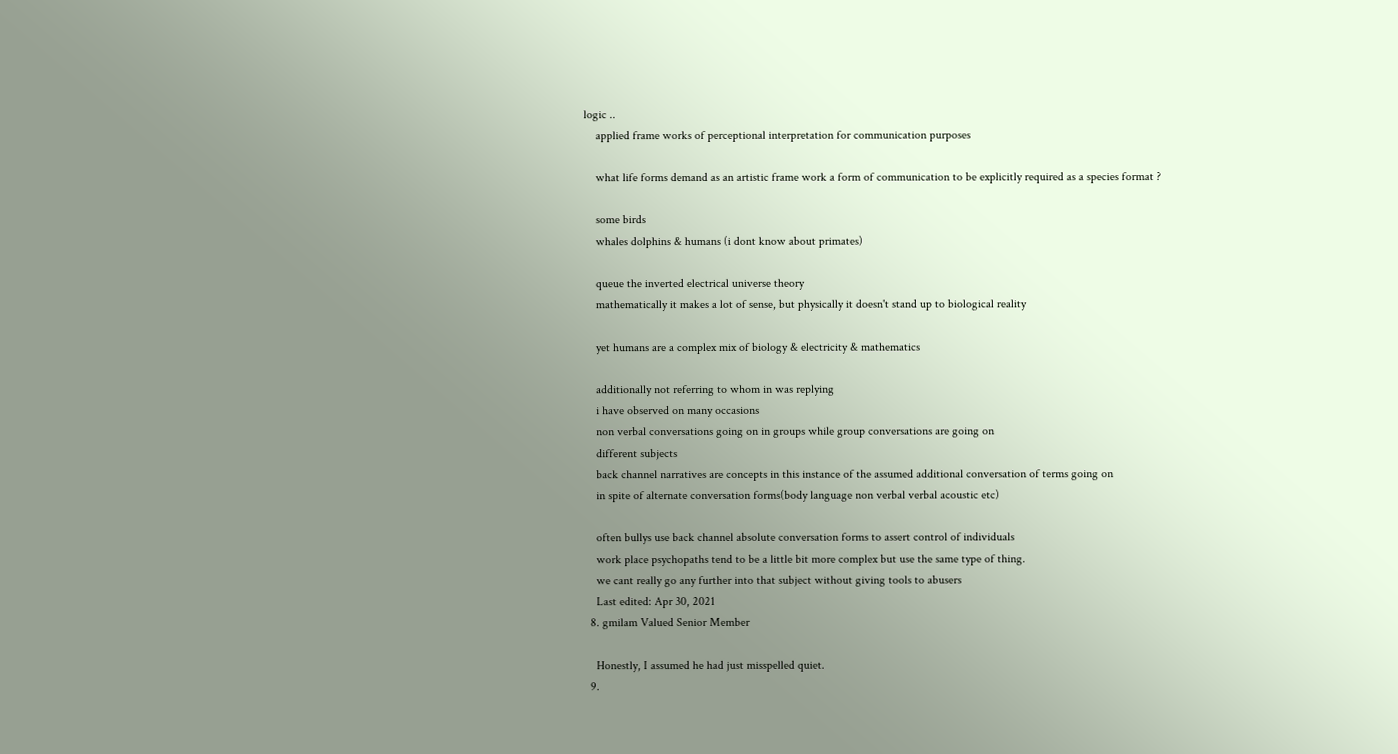logic ..
    applied frame works of perceptional interpretation for communication purposes

    what life forms demand as an artistic frame work a form of communication to be explicitly required as a species format ?

    some birds
    whales dolphins & humans (i dont know about primates)

    queue the inverted electrical universe theory
    mathematically it makes a lot of sense, but physically it doesn't stand up to biological reality

    yet humans are a complex mix of biology & electricity & mathematics

    additionally not referring to whom in was replying
    i have observed on many occasions
    non verbal conversations going on in groups while group conversations are going on
    different subjects
    back channel narratives are concepts in this instance of the assumed additional conversation of terms going on
    in spite of alternate conversation forms(body language non verbal verbal acoustic etc)

    often bullys use back channel absolute conversation forms to assert control of individuals
    work place psychopaths tend to be a little bit more complex but use the same type of thing.
    we cant really go any further into that subject without giving tools to abusers
    Last edited: Apr 30, 2021
  8. gmilam Valued Senior Member

    Honestly, I assumed he had just misspelled quiet.
  9.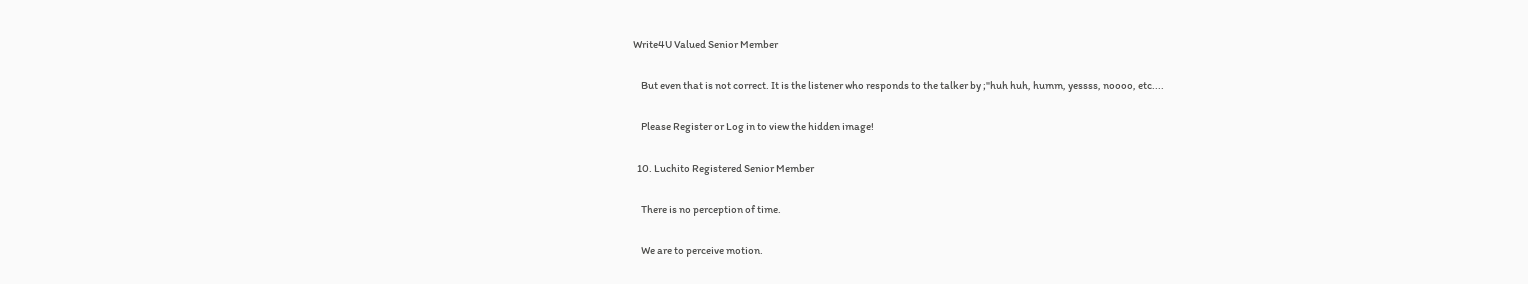Write4U Valued Senior Member

    But even that is not correct. It is the listener who responds to the talker by ;"huh huh, humm, yessss, noooo, etc....

    Please Register or Log in to view the hidden image!

  10. Luchito Registered Senior Member

    There is no perception of time.

    We are to perceive motion.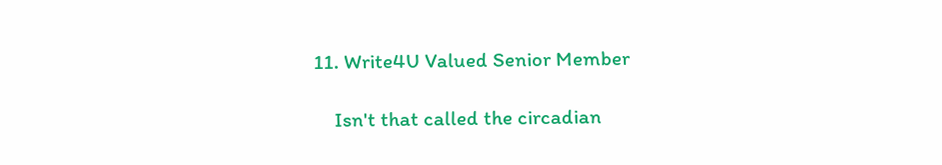11. Write4U Valued Senior Member

    Isn't that called the circadian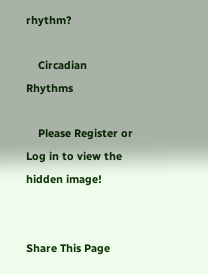rhythm?

    Circadian Rhythms

    Please Register or Log in to view the hidden image!


Share This Page